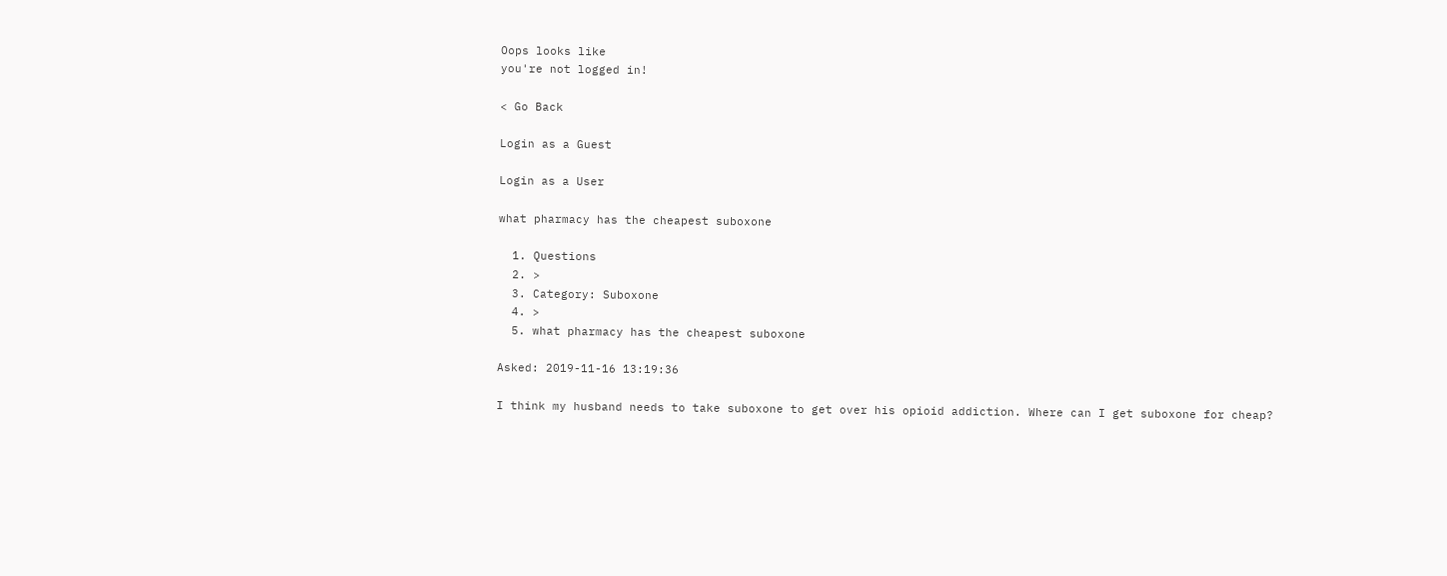Oops looks like
you're not logged in!

< Go Back

Login as a Guest

Login as a User

what pharmacy has the cheapest suboxone

  1. Questions
  2. >
  3. Category: Suboxone
  4. >
  5. what pharmacy has the cheapest suboxone

Asked: 2019-11-16 13:19:36

I think my husband needs to take suboxone to get over his opioid addiction. Where can I get suboxone for cheap?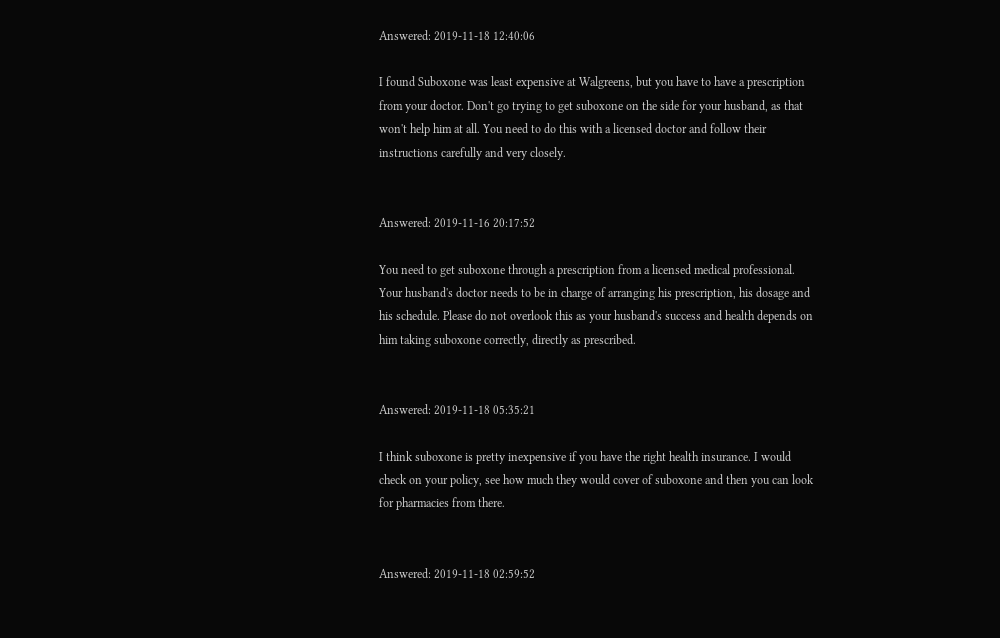Answered: 2019-11-18 12:40:06

I found Suboxone was least expensive at Walgreens, but you have to have a prescription from your doctor. Don't go trying to get suboxone on the side for your husband, as that won't help him at all. You need to do this with a licensed doctor and follow their instructions carefully and very closely.


Answered: 2019-11-16 20:17:52

You need to get suboxone through a prescription from a licensed medical professional. Your husband's doctor needs to be in charge of arranging his prescription, his dosage and his schedule. Please do not overlook this as your husband's success and health depends on him taking suboxone correctly, directly as prescribed.


Answered: 2019-11-18 05:35:21

I think suboxone is pretty inexpensive if you have the right health insurance. I would check on your policy, see how much they would cover of suboxone and then you can look for pharmacies from there.


Answered: 2019-11-18 02:59:52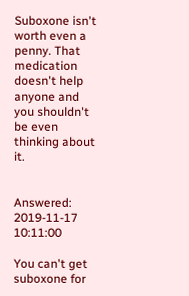Suboxone isn't worth even a penny. That medication doesn't help anyone and you shouldn't be even thinking about it.


Answered: 2019-11-17 10:11:00

You can't get suboxone for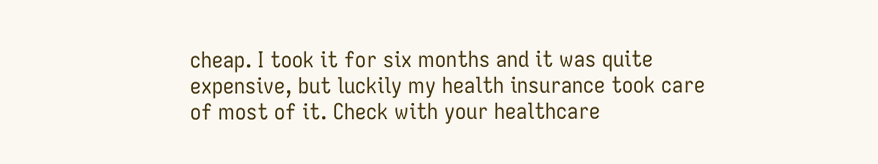cheap. I took it for six months and it was quite expensive, but luckily my health insurance took care of most of it. Check with your healthcare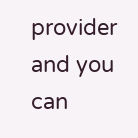provider and you can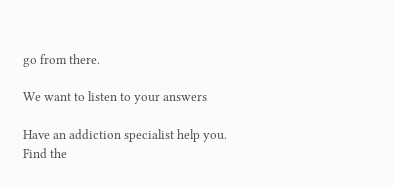go from there.

We want to listen to your answers

Have an addiction specialist help you.
Find the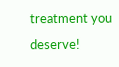treatment you deserve!